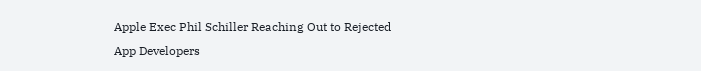Apple Exec Phil Schiller Reaching Out to Rejected App Developers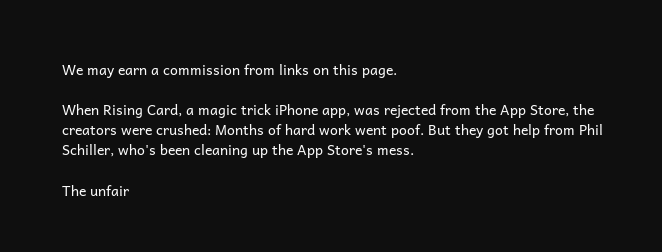We may earn a commission from links on this page.

When Rising Card, a magic trick iPhone app, was rejected from the App Store, the creators were crushed: Months of hard work went poof. But they got help from Phil Schiller, who's been cleaning up the App Store's mess.

The unfair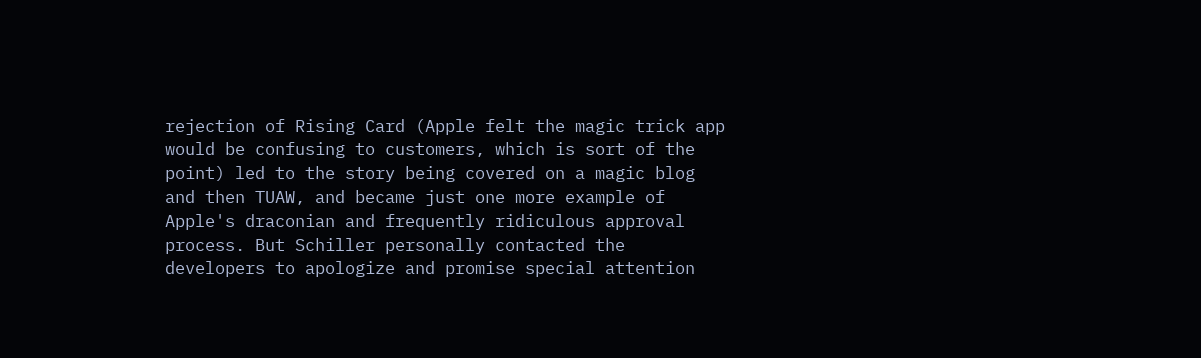rejection of Rising Card (Apple felt the magic trick app would be confusing to customers, which is sort of the point) led to the story being covered on a magic blog and then TUAW, and became just one more example of Apple's draconian and frequently ridiculous approval process. But Schiller personally contacted the developers to apologize and promise special attention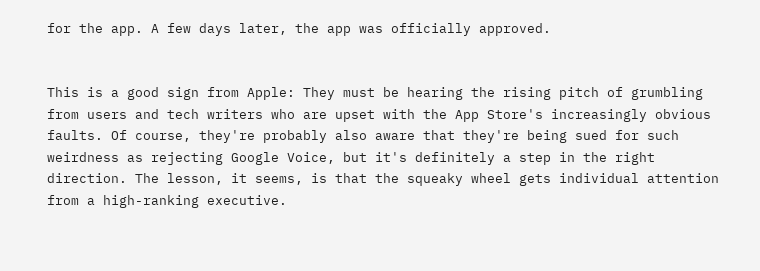for the app. A few days later, the app was officially approved.


This is a good sign from Apple: They must be hearing the rising pitch of grumbling from users and tech writers who are upset with the App Store's increasingly obvious faults. Of course, they're probably also aware that they're being sued for such weirdness as rejecting Google Voice, but it's definitely a step in the right direction. The lesson, it seems, is that the squeaky wheel gets individual attention from a high-ranking executive.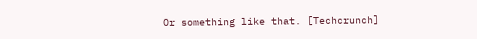Or something like that. [Techcrunch]